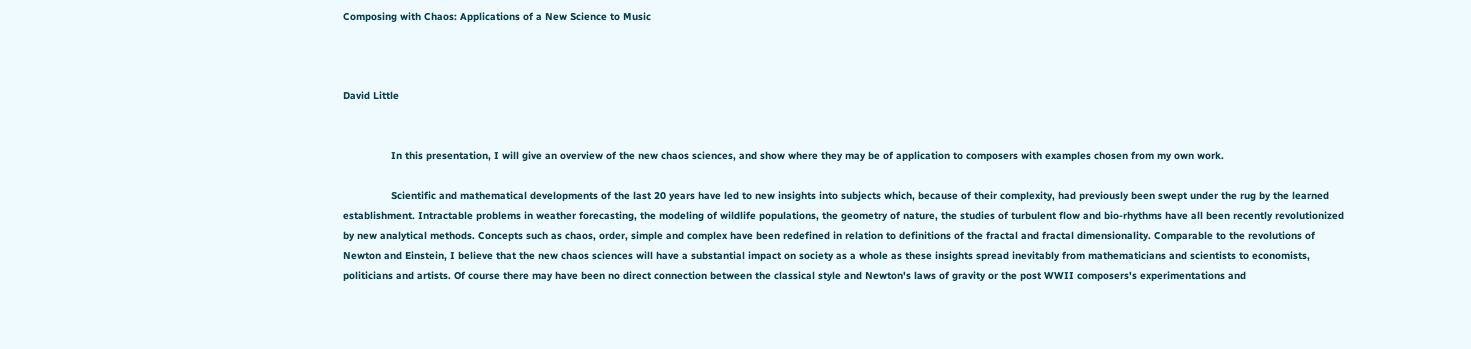Composing with Chaos: Applications of a New Science to Music



David Little


                In this presentation, I will give an overview of the new chaos sciences, and show where they may be of application to composers with examples chosen from my own work.

                Scientific and mathematical developments of the last 20 years have led to new insights into subjects which, because of their complexity, had previously been swept under the rug by the learned establishment. Intractable problems in weather forecasting, the modeling of wildlife populations, the geometry of nature, the studies of turbulent flow and bio-rhythms have all been recently revolutionized by new analytical methods. Concepts such as chaos, order, simple and complex have been redefined in relation to definitions of the fractal and fractal dimensionality. Comparable to the revolutions of Newton and Einstein, I believe that the new chaos sciences will have a substantial impact on society as a whole as these insights spread inevitably from mathematicians and scientists to economists, politicians and artists. Of course there may have been no direct connection between the classical style and Newton's laws of gravity or the post WWII composers's experimentations and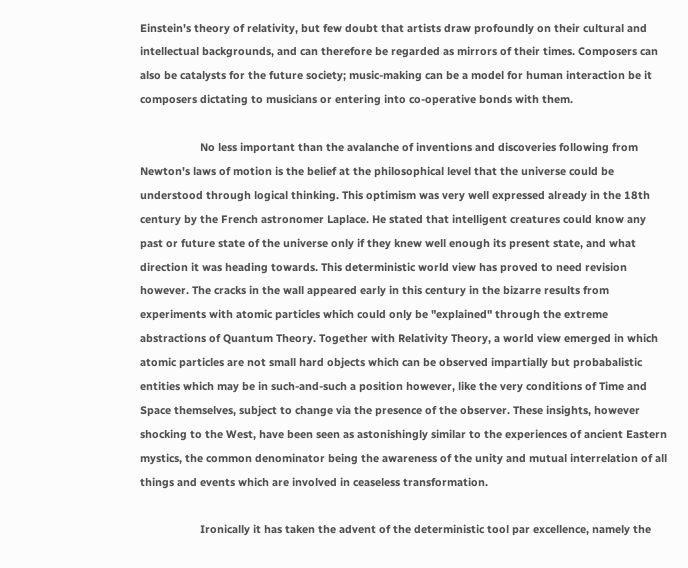Einstein's theory of relativity, but few doubt that artists draw profoundly on their cultural and intellectual backgrounds, and can therefore be regarded as mirrors of their times. Composers can also be catalysts for the future society; music-making can be a model for human interaction be it composers dictating to musicians or entering into co-operative bonds with them.

                    No less important than the avalanche of inventions and discoveries following from Newton's laws of motion is the belief at the philosophical level that the universe could be understood through logical thinking. This optimism was very well expressed already in the 18th century by the French astronomer Laplace. He stated that intelligent creatures could know any past or future state of the universe only if they knew well enough its present state, and what direction it was heading towards. This deterministic world view has proved to need revision however. The cracks in the wall appeared early in this century in the bizarre results from experiments with atomic particles which could only be "explained" through the extreme abstractions of Quantum Theory. Together with Relativity Theory, a world view emerged in which atomic particles are not small hard objects which can be observed impartially but probabalistic entities which may be in such-and-such a position however, like the very conditions of Time and Space themselves, subject to change via the presence of the observer. These insights, however shocking to the West, have been seen as astonishingly similar to the experiences of ancient Eastern mystics, the common denominator being the awareness of the unity and mutual interrelation of all things and events which are involved in ceaseless transformation.

                    Ironically it has taken the advent of the deterministic tool par excellence, namely the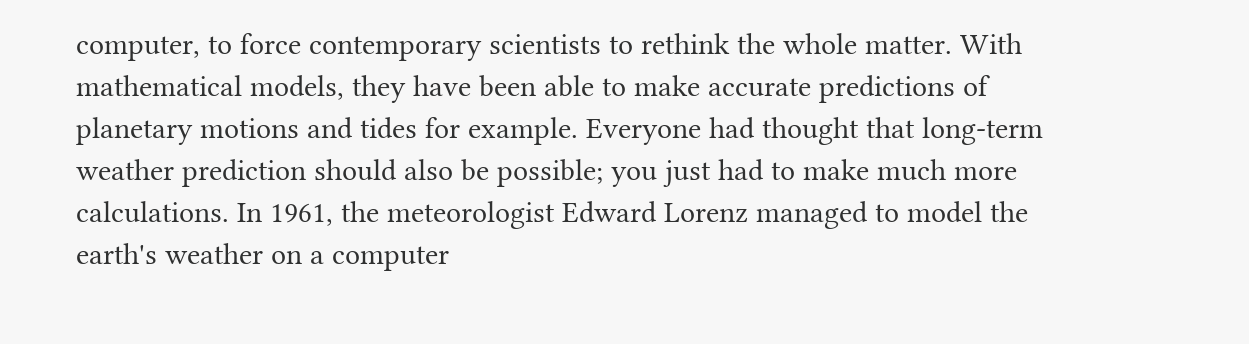computer, to force contemporary scientists to rethink the whole matter. With mathematical models, they have been able to make accurate predictions of planetary motions and tides for example. Everyone had thought that long-term weather prediction should also be possible; you just had to make much more calculations. In 1961, the meteorologist Edward Lorenz managed to model the earth's weather on a computer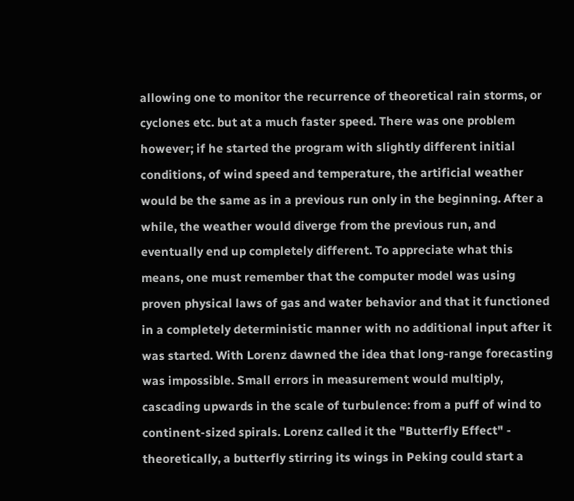allowing one to monitor the recurrence of theoretical rain storms, or cyclones etc. but at a much faster speed. There was one problem however; if he started the program with slightly different initial conditions, of wind speed and temperature, the artificial weather would be the same as in a previous run only in the beginning. After a while, the weather would diverge from the previous run, and eventually end up completely different. To appreciate what this means, one must remember that the computer model was using proven physical laws of gas and water behavior and that it functioned in a completely deterministic manner with no additional input after it was started. With Lorenz dawned the idea that long-range forecasting was impossible. Small errors in measurement would multiply, cascading upwards in the scale of turbulence: from a puff of wind to continent-sized spirals. Lorenz called it the "Butterfly Effect" - theoretically, a butterfly stirring its wings in Peking could start a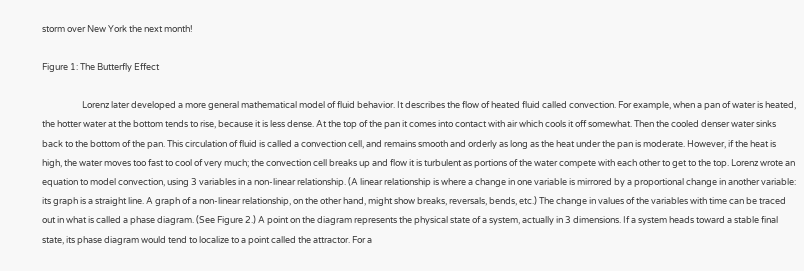storm over New York the next month!

Figure 1: The Butterfly Effect

                    Lorenz later developed a more general mathematical model of fluid behavior. It describes the flow of heated fluid called convection. For example, when a pan of water is heated, the hotter water at the bottom tends to rise, because it is less dense. At the top of the pan it comes into contact with air which cools it off somewhat. Then the cooled denser water sinks back to the bottom of the pan. This circulation of fluid is called a convection cell, and remains smooth and orderly as long as the heat under the pan is moderate. However, if the heat is high, the water moves too fast to cool of very much; the convection cell breaks up and flow it is turbulent as portions of the water compete with each other to get to the top. Lorenz wrote an equation to model convection, using 3 variables in a non-linear relationship. (A linear relationship is where a change in one variable is mirrored by a proportional change in another variable: its graph is a straight line. A graph of a non-linear relationship, on the other hand, might show breaks, reversals, bends, etc.) The change in values of the variables with time can be traced out in what is called a phase diagram. (See Figure 2.) A point on the diagram represents the physical state of a system, actually in 3 dimensions. If a system heads toward a stable final state, its phase diagram would tend to localize to a point called the attractor. For a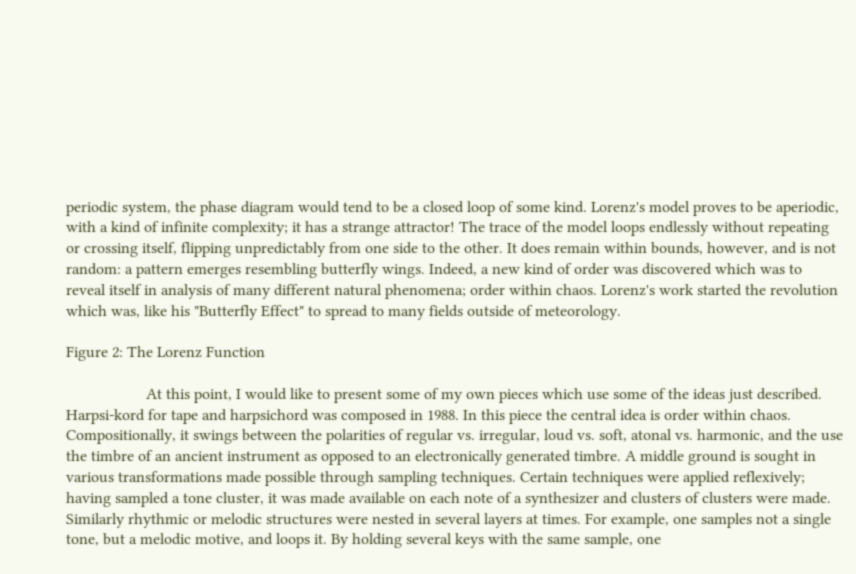periodic system, the phase diagram would tend to be a closed loop of some kind. Lorenz's model proves to be aperiodic, with a kind of infinite complexity; it has a strange attractor! The trace of the model loops endlessly without repeating or crossing itself, flipping unpredictably from one side to the other. It does remain within bounds, however, and is not random: a pattern emerges resembling butterfly wings. Indeed, a new kind of order was discovered which was to reveal itself in analysis of many different natural phenomena; order within chaos. Lorenz's work started the revolution which was, like his "Butterfly Effect" to spread to many fields outside of meteorology.

Figure 2: The Lorenz Function

                    At this point, I would like to present some of my own pieces which use some of the ideas just described. Harpsi-kord for tape and harpsichord was composed in 1988. In this piece the central idea is order within chaos. Compositionally, it swings between the polarities of regular vs. irregular, loud vs. soft, atonal vs. harmonic, and the use the timbre of an ancient instrument as opposed to an electronically generated timbre. A middle ground is sought in various transformations made possible through sampling techniques. Certain techniques were applied reflexively; having sampled a tone cluster, it was made available on each note of a synthesizer and clusters of clusters were made. Similarly rhythmic or melodic structures were nested in several layers at times. For example, one samples not a single tone, but a melodic motive, and loops it. By holding several keys with the same sample, one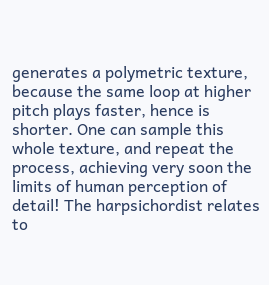generates a polymetric texture, because the same loop at higher pitch plays faster, hence is shorter. One can sample this whole texture, and repeat the process, achieving very soon the limits of human perception of detail! The harpsichordist relates to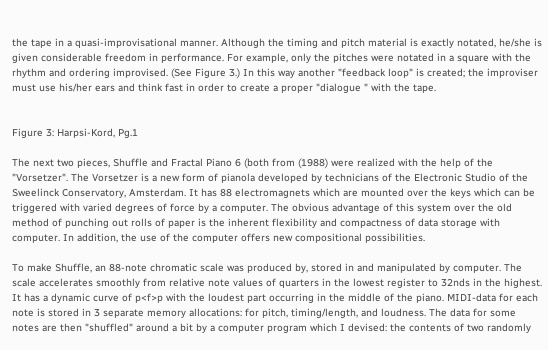the tape in a quasi-improvisational manner. Although the timing and pitch material is exactly notated, he/she is given considerable freedom in performance. For example, only the pitches were notated in a square with the rhythm and ordering improvised. (See Figure 3.) In this way another "feedback loop" is created; the improviser must use his/her ears and think fast in order to create a proper "dialogue " with the tape.


Figure 3: Harpsi-Kord, Pg.1

The next two pieces, Shuffle and Fractal Piano 6 (both from (1988) were realized with the help of the "Vorsetzer". The Vorsetzer is a new form of pianola developed by technicians of the Electronic Studio of the Sweelinck Conservatory, Amsterdam. It has 88 electromagnets which are mounted over the keys which can be triggered with varied degrees of force by a computer. The obvious advantage of this system over the old method of punching out rolls of paper is the inherent flexibility and compactness of data storage with computer. In addition, the use of the computer offers new compositional possibilities.

To make Shuffle, an 88-note chromatic scale was produced by, stored in and manipulated by computer. The scale accelerates smoothly from relative note values of quarters in the lowest register to 32nds in the highest. It has a dynamic curve of p<f>p with the loudest part occurring in the middle of the piano. MIDI-data for each note is stored in 3 separate memory allocations: for pitch, timing/length, and loudness. The data for some notes are then "shuffled" around a bit by a computer program which I devised: the contents of two randomly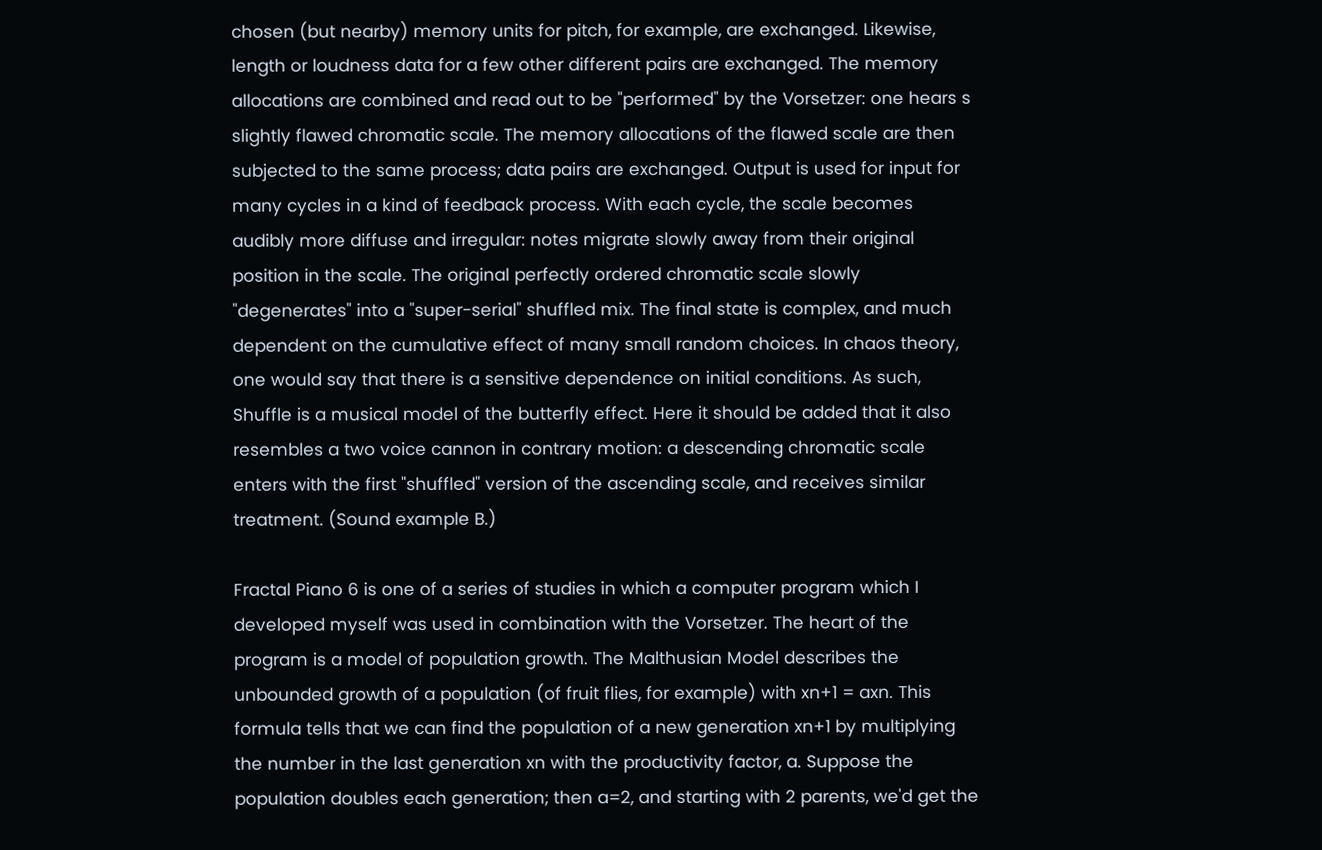chosen (but nearby) memory units for pitch, for example, are exchanged. Likewise, length or loudness data for a few other different pairs are exchanged. The memory allocations are combined and read out to be "performed" by the Vorsetzer: one hears s slightly flawed chromatic scale. The memory allocations of the flawed scale are then subjected to the same process; data pairs are exchanged. Output is used for input for many cycles in a kind of feedback process. With each cycle, the scale becomes audibly more diffuse and irregular: notes migrate slowly away from their original position in the scale. The original perfectly ordered chromatic scale slowly "degenerates" into a "super-serial" shuffled mix. The final state is complex, and much dependent on the cumulative effect of many small random choices. In chaos theory, one would say that there is a sensitive dependence on initial conditions. As such, Shuffle is a musical model of the butterfly effect. Here it should be added that it also resembles a two voice cannon in contrary motion: a descending chromatic scale enters with the first "shuffled" version of the ascending scale, and receives similar treatment. (Sound example B.)

Fractal Piano 6 is one of a series of studies in which a computer program which I developed myself was used in combination with the Vorsetzer. The heart of the program is a model of population growth. The Malthusian Model describes the unbounded growth of a population (of fruit flies, for example) with xn+1 = axn. This formula tells that we can find the population of a new generation xn+1 by multiplying the number in the last generation xn with the productivity factor, a. Suppose the population doubles each generation; then a=2, and starting with 2 parents, we'd get the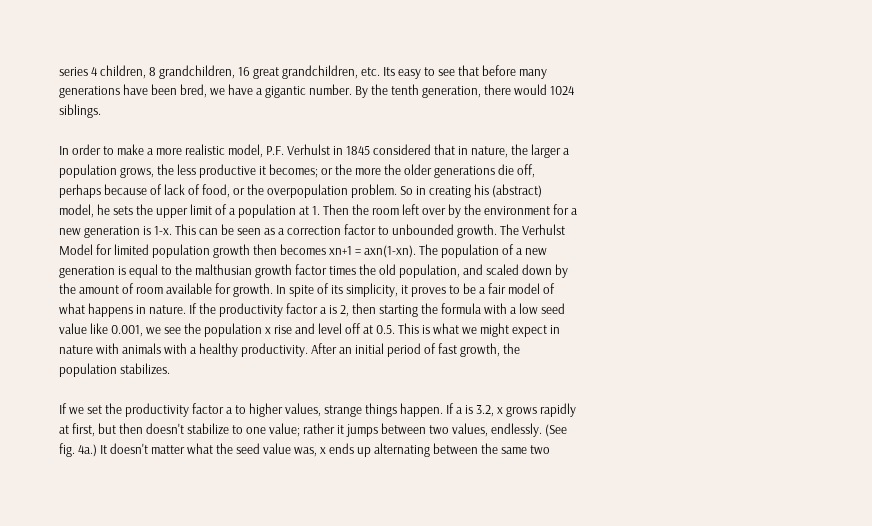series 4 children, 8 grandchildren, 16 great grandchildren, etc. Its easy to see that before many generations have been bred, we have a gigantic number. By the tenth generation, there would 1024 siblings.

In order to make a more realistic model, P.F. Verhulst in 1845 considered that in nature, the larger a population grows, the less productive it becomes; or the more the older generations die off, perhaps because of lack of food, or the overpopulation problem. So in creating his (abstract) model, he sets the upper limit of a population at 1. Then the room left over by the environment for a new generation is 1-x. This can be seen as a correction factor to unbounded growth. The Verhulst Model for limited population growth then becomes xn+1 = axn(1-xn). The population of a new generation is equal to the malthusian growth factor times the old population, and scaled down by the amount of room available for growth. In spite of its simplicity, it proves to be a fair model of what happens in nature. If the productivity factor a is 2, then starting the formula with a low seed value like 0.001, we see the population x rise and level off at 0.5. This is what we might expect in nature with animals with a healthy productivity. After an initial period of fast growth, the population stabilizes.

If we set the productivity factor a to higher values, strange things happen. If a is 3.2, x grows rapidly at first, but then doesn't stabilize to one value; rather it jumps between two values, endlessly. (See fig. 4a.) It doesn't matter what the seed value was, x ends up alternating between the same two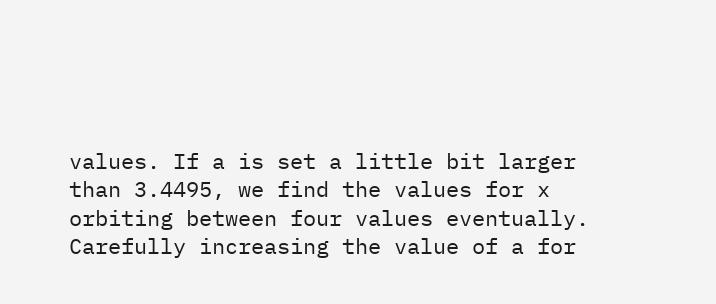values. If a is set a little bit larger than 3.4495, we find the values for x orbiting between four values eventually. Carefully increasing the value of a for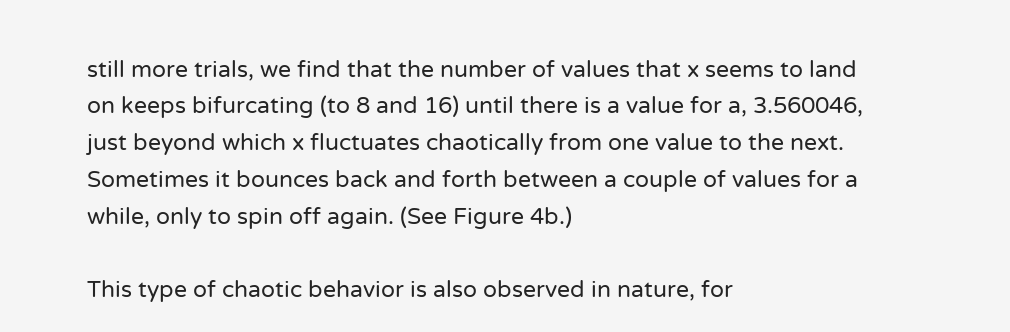still more trials, we find that the number of values that x seems to land on keeps bifurcating (to 8 and 16) until there is a value for a, 3.560046, just beyond which x fluctuates chaotically from one value to the next. Sometimes it bounces back and forth between a couple of values for a while, only to spin off again. (See Figure 4b.)

This type of chaotic behavior is also observed in nature, for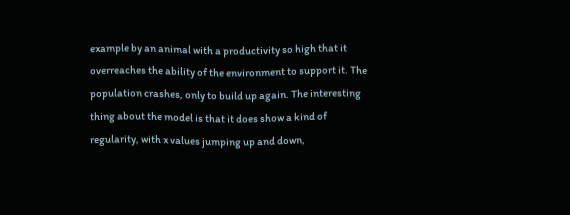example by an animal with a productivity so high that it overreaches the ability of the environment to support it. The population crashes, only to build up again. The interesting thing about the model is that it does show a kind of regularity, with x values jumping up and down,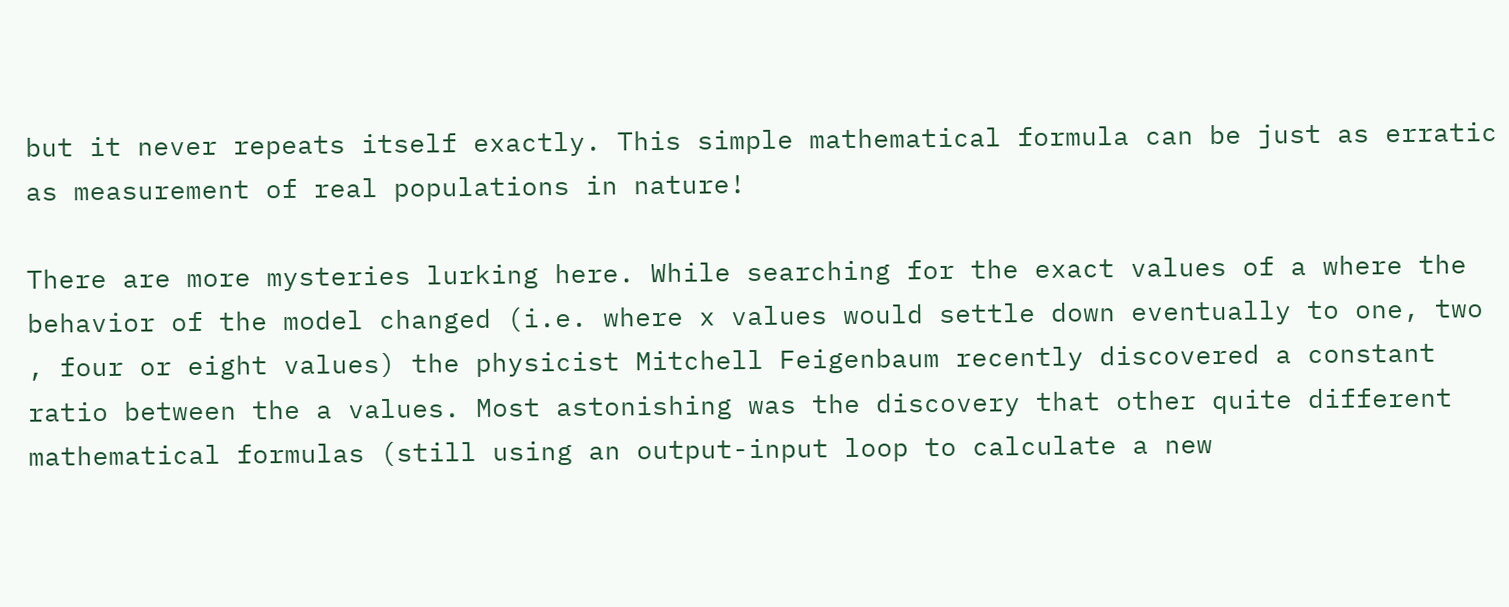but it never repeats itself exactly. This simple mathematical formula can be just as erratic as measurement of real populations in nature!

There are more mysteries lurking here. While searching for the exact values of a where the behavior of the model changed (i.e. where x values would settle down eventually to one, two , four or eight values) the physicist Mitchell Feigenbaum recently discovered a constant ratio between the a values. Most astonishing was the discovery that other quite different mathematical formulas (still using an output-input loop to calculate a new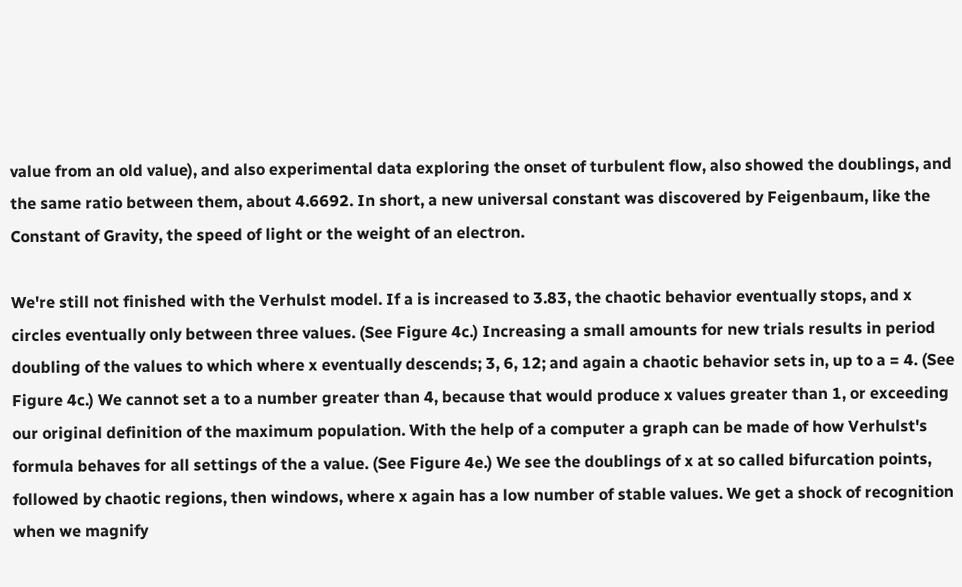value from an old value), and also experimental data exploring the onset of turbulent flow, also showed the doublings, and the same ratio between them, about 4.6692. In short, a new universal constant was discovered by Feigenbaum, like the Constant of Gravity, the speed of light or the weight of an electron.

We're still not finished with the Verhulst model. If a is increased to 3.83, the chaotic behavior eventually stops, and x circles eventually only between three values. (See Figure 4c.) Increasing a small amounts for new trials results in period doubling of the values to which where x eventually descends; 3, 6, 12; and again a chaotic behavior sets in, up to a = 4. (See Figure 4c.) We cannot set a to a number greater than 4, because that would produce x values greater than 1, or exceeding our original definition of the maximum population. With the help of a computer a graph can be made of how Verhulst's formula behaves for all settings of the a value. (See Figure 4e.) We see the doublings of x at so called bifurcation points, followed by chaotic regions, then windows, where x again has a low number of stable values. We get a shock of recognition when we magnify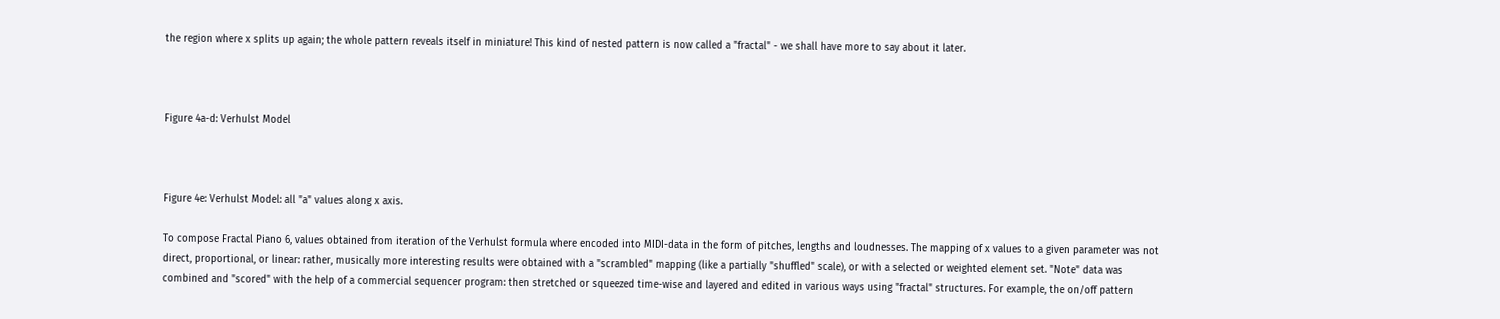the region where x splits up again; the whole pattern reveals itself in miniature! This kind of nested pattern is now called a "fractal" - we shall have more to say about it later.



Figure 4a-d: Verhulst Model



Figure 4e: Verhulst Model: all "a" values along x axis.

To compose Fractal Piano 6, values obtained from iteration of the Verhulst formula where encoded into MIDI-data in the form of pitches, lengths and loudnesses. The mapping of x values to a given parameter was not direct, proportional, or linear: rather, musically more interesting results were obtained with a "scrambled" mapping (like a partially "shuffled" scale), or with a selected or weighted element set. "Note" data was combined and "scored" with the help of a commercial sequencer program: then stretched or squeezed time-wise and layered and edited in various ways using "fractal" structures. For example, the on/off pattern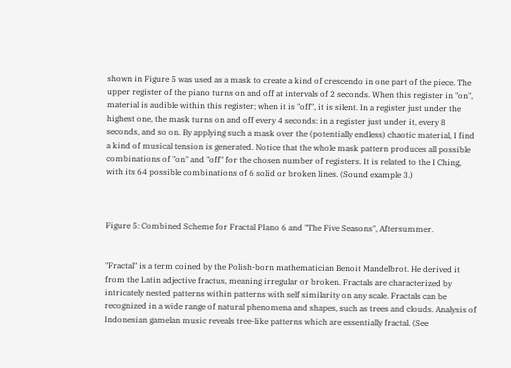shown in Figure 5 was used as a mask to create a kind of crescendo in one part of the piece. The upper register of the piano turns on and off at intervals of 2 seconds. When this register in "on", material is audible within this register; when it is "off", it is silent. In a register just under the highest one, the mask turns on and off every 4 seconds: in a register just under it, every 8 seconds, and so on. By applying such a mask over the (potentially endless) chaotic material, I find a kind of musical tension is generated. Notice that the whole mask pattern produces all possible combinations of "on" and "off" for the chosen number of registers. It is related to the I Ching, with its 64 possible combinations of 6 solid or broken lines. (Sound example 3.)



Figure 5: Combined Scheme for Fractal PIano 6 and "The Five Seasons", Aftersummer.


"Fractal" is a term coined by the Polish-born mathematician Benoit Mandelbrot. He derived it from the Latin adjective fractus, meaning irregular or broken. Fractals are characterized by intricately nested patterns within patterns with self similarity on any scale. Fractals can be recognized in a wide range of natural phenomena and shapes, such as trees and clouds. Analysis of Indonesian gamelan music reveals tree-like patterns which are essentially fractal. (See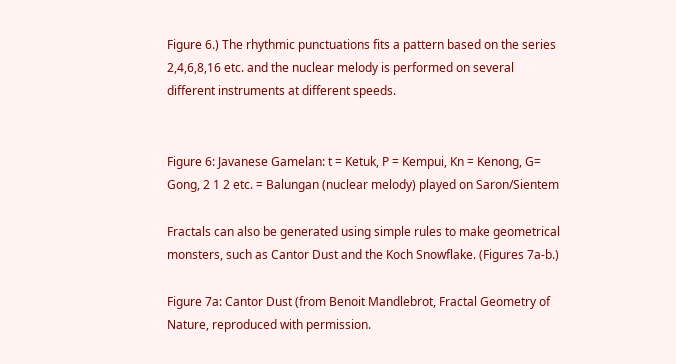Figure 6.) The rhythmic punctuations fits a pattern based on the series 2,4,6,8,16 etc. and the nuclear melody is performed on several different instruments at different speeds.


Figure 6: Javanese Gamelan: t = Ketuk, P = Kempui, Kn = Kenong, G= Gong, 2 1 2 etc. = Balungan (nuclear melody) played on Saron/Sientem

Fractals can also be generated using simple rules to make geometrical monsters, such as Cantor Dust and the Koch Snowflake. (Figures 7a-b.)

Figure 7a: Cantor Dust (from Benoit Mandlebrot, Fractal Geometry of Nature, reproduced with permission.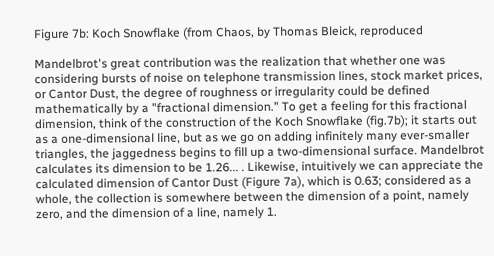Figure 7b: Koch Snowflake (from Chaos, by Thomas Bleick, reproduced

Mandelbrot's great contribution was the realization that whether one was considering bursts of noise on telephone transmission lines, stock market prices, or Cantor Dust, the degree of roughness or irregularity could be defined mathematically by a "fractional dimension." To get a feeling for this fractional dimension, think of the construction of the Koch Snowflake (fig.7b); it starts out as a one-dimensional line, but as we go on adding infinitely many ever-smaller triangles, the jaggedness begins to fill up a two-dimensional surface. Mandelbrot calculates its dimension to be 1.26... . Likewise, intuitively we can appreciate the calculated dimension of Cantor Dust (Figure 7a), which is 0.63; considered as a whole, the collection is somewhere between the dimension of a point, namely zero, and the dimension of a line, namely 1.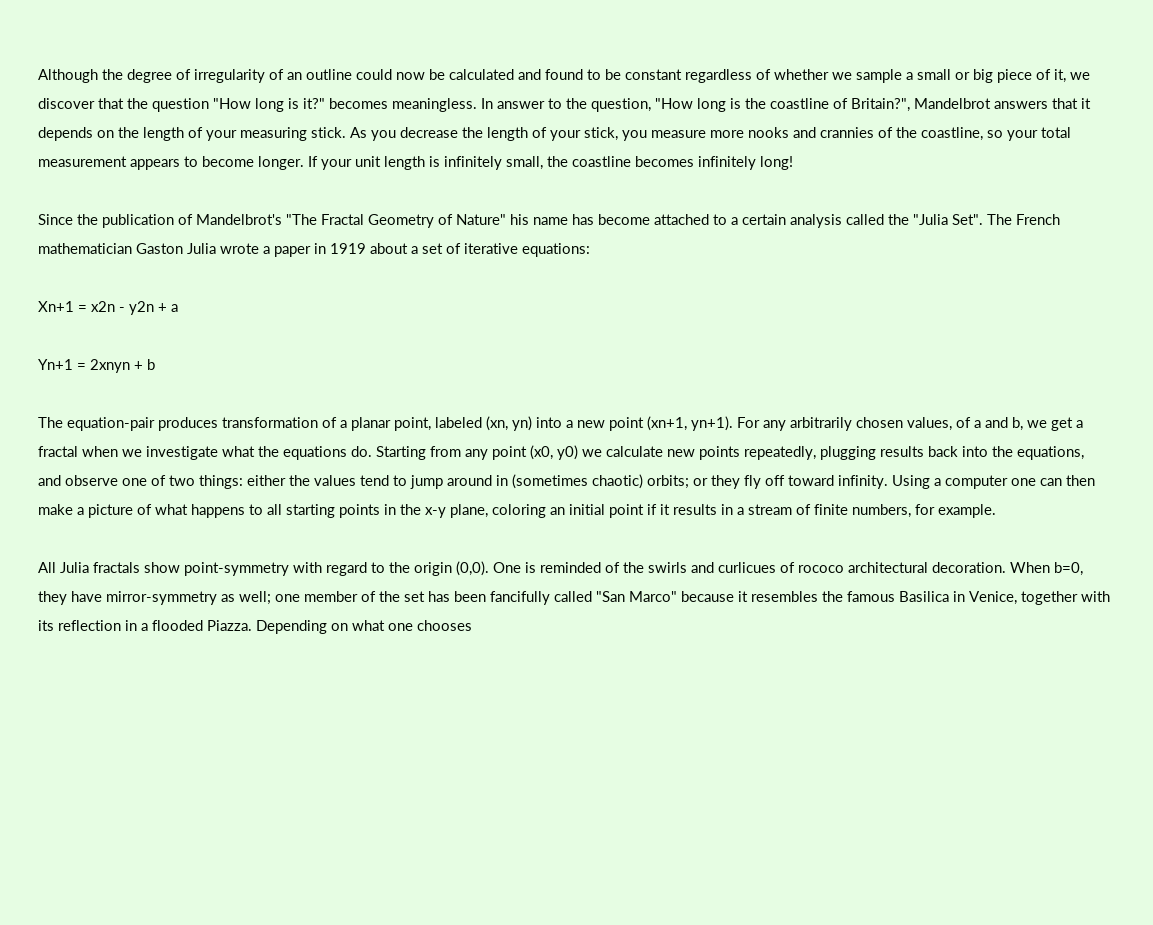Although the degree of irregularity of an outline could now be calculated and found to be constant regardless of whether we sample a small or big piece of it, we discover that the question "How long is it?" becomes meaningless. In answer to the question, "How long is the coastline of Britain?", Mandelbrot answers that it depends on the length of your measuring stick. As you decrease the length of your stick, you measure more nooks and crannies of the coastline, so your total measurement appears to become longer. If your unit length is infinitely small, the coastline becomes infinitely long!

Since the publication of Mandelbrot's "The Fractal Geometry of Nature" his name has become attached to a certain analysis called the "Julia Set". The French mathematician Gaston Julia wrote a paper in 1919 about a set of iterative equations:

Xn+1 = x2n - y2n + a

Yn+1 = 2xnyn + b

The equation-pair produces transformation of a planar point, labeled (xn, yn) into a new point (xn+1, yn+1). For any arbitrarily chosen values, of a and b, we get a fractal when we investigate what the equations do. Starting from any point (x0, y0) we calculate new points repeatedly, plugging results back into the equations, and observe one of two things: either the values tend to jump around in (sometimes chaotic) orbits; or they fly off toward infinity. Using a computer one can then make a picture of what happens to all starting points in the x-y plane, coloring an initial point if it results in a stream of finite numbers, for example.

All Julia fractals show point-symmetry with regard to the origin (0,0). One is reminded of the swirls and curlicues of rococo architectural decoration. When b=0, they have mirror-symmetry as well; one member of the set has been fancifully called "San Marco" because it resembles the famous Basilica in Venice, together with its reflection in a flooded Piazza. Depending on what one chooses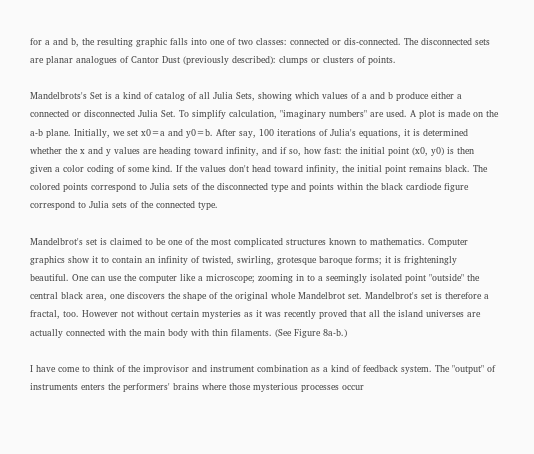for a and b, the resulting graphic falls into one of two classes: connected or dis-connected. The disconnected sets are planar analogues of Cantor Dust (previously described): clumps or clusters of points.

Mandelbrots's Set is a kind of catalog of all Julia Sets, showing which values of a and b produce either a connected or disconnected Julia Set. To simplify calculation, "imaginary numbers" are used. A plot is made on the a-b plane. Initially, we set x0=a and y0=b. After say, 100 iterations of Julia's equations, it is determined whether the x and y values are heading toward infinity, and if so, how fast: the initial point (x0, y0) is then given a color coding of some kind. If the values don't head toward infinity, the initial point remains black. The colored points correspond to Julia sets of the disconnected type and points within the black cardiode figure correspond to Julia sets of the connected type.

Mandelbrot's set is claimed to be one of the most complicated structures known to mathematics. Computer graphics show it to contain an infinity of twisted, swirling, grotesque baroque forms; it is frighteningly beautiful. One can use the computer like a microscope; zooming in to a seemingly isolated point "outside" the central black area, one discovers the shape of the original whole Mandelbrot set. Mandelbrot's set is therefore a fractal, too. However not without certain mysteries as it was recently proved that all the island universes are actually connected with the main body with thin filaments. (See Figure 8a-b.)

I have come to think of the improvisor and instrument combination as a kind of feedback system. The "output" of instruments enters the performers' brains where those mysterious processes occur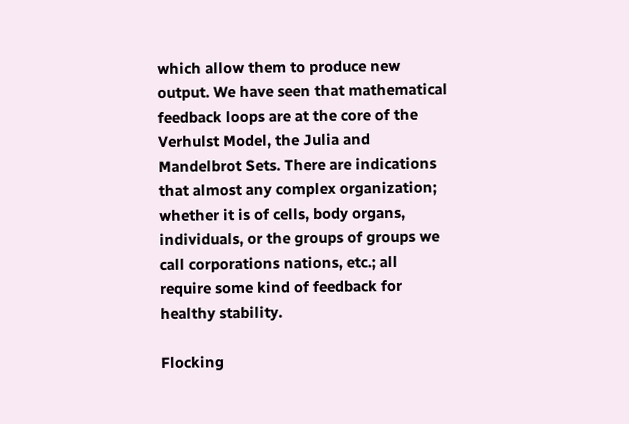which allow them to produce new output. We have seen that mathematical feedback loops are at the core of the Verhulst Model, the Julia and Mandelbrot Sets. There are indications that almost any complex organization; whether it is of cells, body organs, individuals, or the groups of groups we call corporations nations, etc.; all require some kind of feedback for healthy stability.

Flocking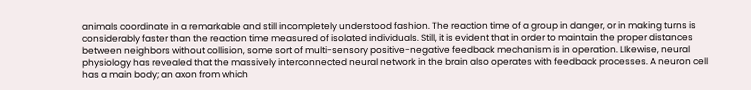animals coordinate in a remarkable and still incompletely understood fashion. The reaction time of a group in danger, or in making turns is considerably faster than the reaction time measured of isolated individuals. Still, it is evident that in order to maintain the proper distances between neighbors without collision, some sort of multi-sensory positive-negative feedback mechanism is in operation. LIkewise, neural physiology has revealed that the massively interconnected neural network in the brain also operates with feedback processes. A neuron cell has a main body; an axon from which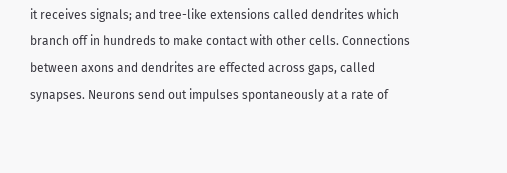it receives signals; and tree-like extensions called dendrites which branch off in hundreds to make contact with other cells. Connections between axons and dendrites are effected across gaps, called synapses. Neurons send out impulses spontaneously at a rate of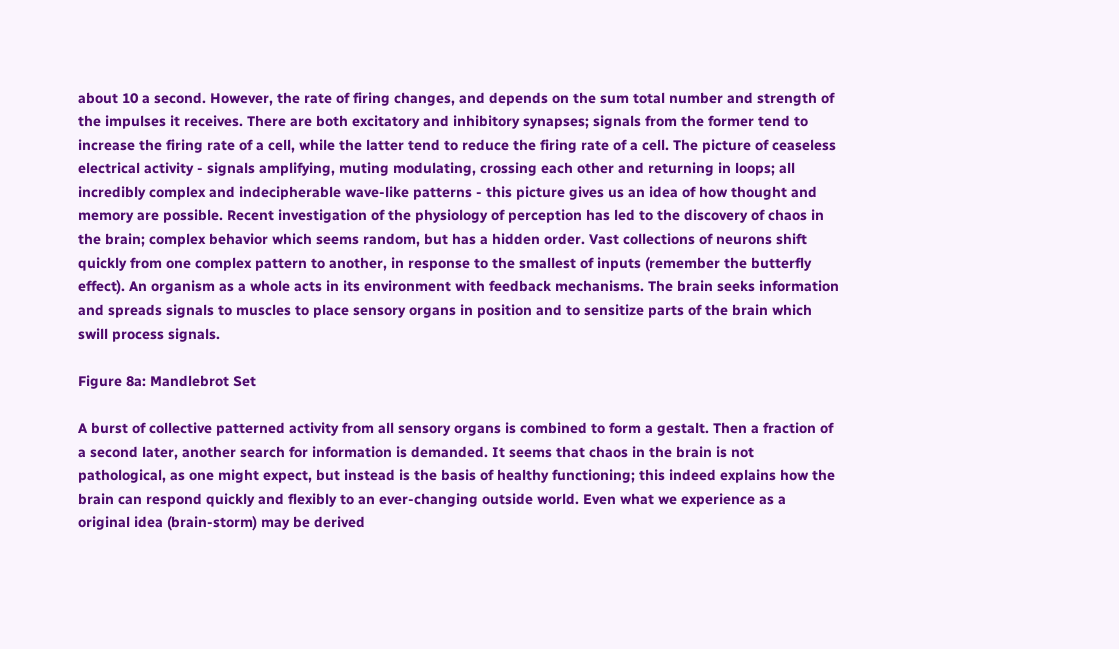about 10 a second. However, the rate of firing changes, and depends on the sum total number and strength of the impulses it receives. There are both excitatory and inhibitory synapses; signals from the former tend to increase the firing rate of a cell, while the latter tend to reduce the firing rate of a cell. The picture of ceaseless electrical activity - signals amplifying, muting modulating, crossing each other and returning in loops; all incredibly complex and indecipherable wave-like patterns - this picture gives us an idea of how thought and memory are possible. Recent investigation of the physiology of perception has led to the discovery of chaos in the brain; complex behavior which seems random, but has a hidden order. Vast collections of neurons shift quickly from one complex pattern to another, in response to the smallest of inputs (remember the butterfly effect). An organism as a whole acts in its environment with feedback mechanisms. The brain seeks information and spreads signals to muscles to place sensory organs in position and to sensitize parts of the brain which swill process signals.

Figure 8a: Mandlebrot Set

A burst of collective patterned activity from all sensory organs is combined to form a gestalt. Then a fraction of a second later, another search for information is demanded. It seems that chaos in the brain is not pathological, as one might expect, but instead is the basis of healthy functioning; this indeed explains how the brain can respond quickly and flexibly to an ever-changing outside world. Even what we experience as a original idea (brain-storm) may be derived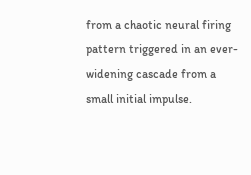from a chaotic neural firing pattern triggered in an ever-widening cascade from a small initial impulse.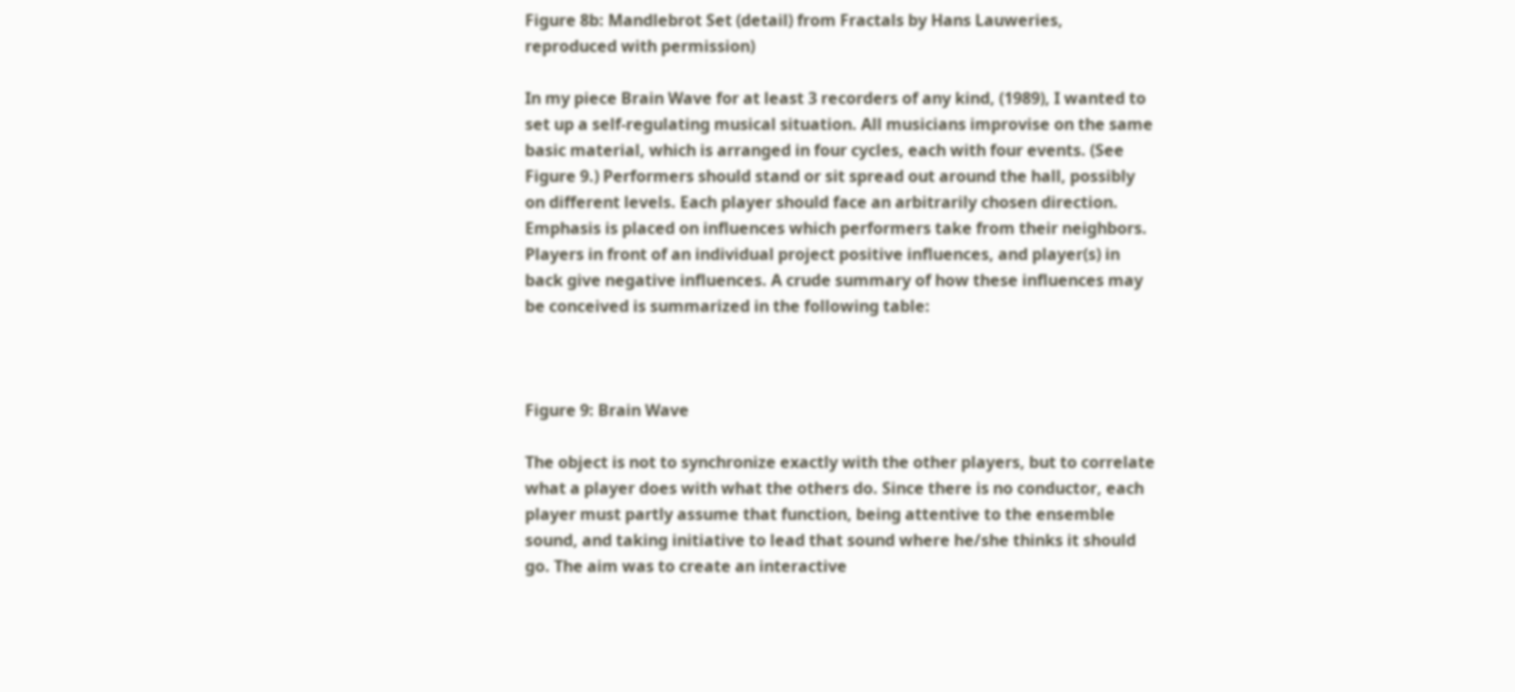Figure 8b: Mandlebrot Set (detail) from Fractals by Hans Lauweries, reproduced with permission)

In my piece Brain Wave for at least 3 recorders of any kind, (1989), I wanted to set up a self-regulating musical situation. All musicians improvise on the same basic material, which is arranged in four cycles, each with four events. (See Figure 9.) Performers should stand or sit spread out around the hall, possibly on different levels. Each player should face an arbitrarily chosen direction. Emphasis is placed on influences which performers take from their neighbors. Players in front of an individual project positive influences, and player(s) in back give negative influences. A crude summary of how these influences may be conceived is summarized in the following table:



Figure 9: Brain Wave

The object is not to synchronize exactly with the other players, but to correlate what a player does with what the others do. Since there is no conductor, each player must partly assume that function, being attentive to the ensemble sound, and taking initiative to lead that sound where he/she thinks it should go. The aim was to create an interactive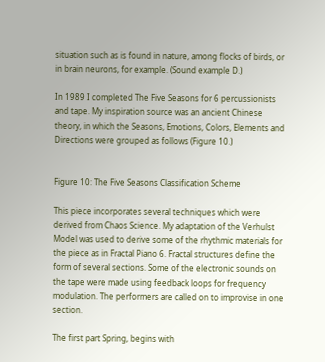situation such as is found in nature, among flocks of birds, or in brain neurons, for example. (Sound example D.)

In 1989 I completed The Five Seasons for 6 percussionists and tape. My inspiration source was an ancient Chinese theory, in which the Seasons, Emotions, Colors, Elements and Directions were grouped as follows (Figure 10.)


Figure 10: The Five Seasons Classification Scheme

This piece incorporates several techniques which were derived from Chaos Science. My adaptation of the Verhulst Model was used to derive some of the rhythmic materials for the piece as in Fractal Piano 6. Fractal structures define the form of several sections. Some of the electronic sounds on the tape were made using feedback loops for frequency modulation. The performers are called on to improvise in one section.

The first part Spring, begins with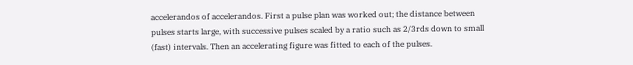accelerandos of accelerandos. First a pulse plan was worked out; the distance between pulses starts large, with successive pulses scaled by a ratio such as 2/3rds down to small (fast) intervals. Then an accelerating figure was fitted to each of the pulses.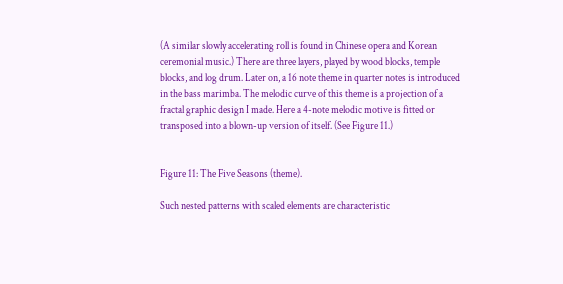(A similar slowly accelerating roll is found in Chinese opera and Korean ceremonial music.) There are three layers, played by wood blocks, temple blocks, and log drum. Later on, a 16 note theme in quarter notes is introduced in the bass marimba. The melodic curve of this theme is a projection of a fractal graphic design I made. Here a 4-note melodic motive is fitted or transposed into a blown-up version of itself. (See Figure 11.)


Figure 11: The Five Seasons (theme).

Such nested patterns with scaled elements are characteristic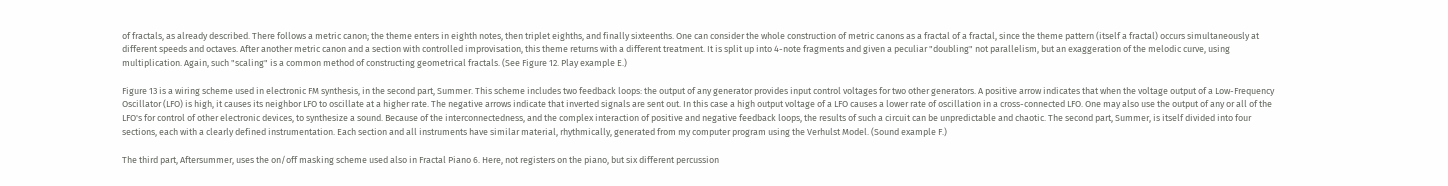of fractals, as already described. There follows a metric canon; the theme enters in eighth notes, then triplet eighths, and finally sixteenths. One can consider the whole construction of metric canons as a fractal of a fractal, since the theme pattern (itself a fractal) occurs simultaneously at different speeds and octaves. After another metric canon and a section with controlled improvisation, this theme returns with a different treatment. It is split up into 4-note fragments and given a peculiar "doubling" not parallelism, but an exaggeration of the melodic curve, using multiplication. Again, such "scaling" is a common method of constructing geometrical fractals. (See Figure 12. Play example E.)

Figure 13 is a wiring scheme used in electronic FM synthesis, in the second part, Summer. This scheme includes two feedback loops: the output of any generator provides input control voltages for two other generators. A positive arrow indicates that when the voltage output of a Low-Frequency Oscillator (LFO) is high, it causes its neighbor LFO to oscillate at a higher rate. The negative arrows indicate that inverted signals are sent out. In this case a high output voltage of a LFO causes a lower rate of oscillation in a cross-connected LFO. One may also use the output of any or all of the LFO's for control of other electronic devices, to synthesize a sound. Because of the interconnectedness, and the complex interaction of positive and negative feedback loops, the results of such a circuit can be unpredictable and chaotic. The second part, Summer, is itself divided into four sections, each with a clearly defined instrumentation. Each section and all instruments have similar material, rhythmically, generated from my computer program using the Verhulst Model. (Sound example F.)

The third part, Aftersummer, uses the on/off masking scheme used also in Fractal Piano 6. Here, not registers on the piano, but six different percussion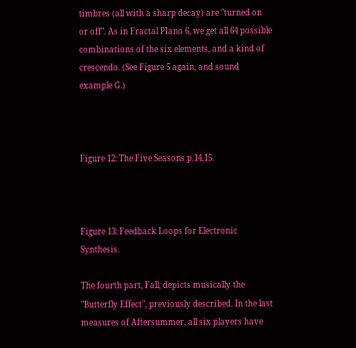timbres (all with a sharp decay) are "turned on or off". As in Fractal PIano 6, we get all 64 possible combinations of the six elements, and a kind of crescendo. (See Figure 5 again, and sound example G.)



Figure 12: The Five Seasons p.14,15.



Figure 13: Feedback Loops for Electronic Synthesis.

The fourth part, Fall, depicts musically the "Butterfly Effect", previously described. In the last measures of Aftersummer, all six players have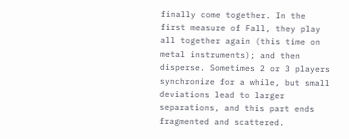finally come together. In the first measure of Fall, they play all together again (this time on metal instruments); and then disperse. Sometimes 2 or 3 players synchronize for a while, but small deviations lead to larger separations, and this part ends fragmented and scattered.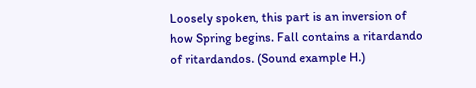Loosely spoken, this part is an inversion of how Spring begins. Fall contains a ritardando of ritardandos. (Sound example H.)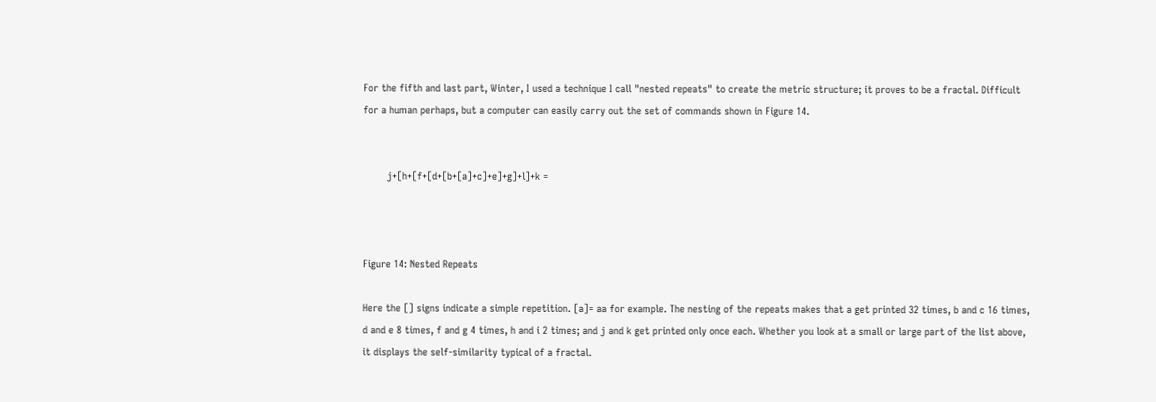For the fifth and last part, Winter, I used a technique I call "nested repeats" to create the metric structure; it proves to be a fractal. Difficult for a human perhaps, but a computer can easily carry out the set of commands shown in Figure 14.


        j+[h+[f+[d+[b+[a]+c]+e]+g]+l]+k =



Figure 14: Nested Repeats

Here the [] signs indicate a simple repetition. [a]= aa for example. The nesting of the repeats makes that a get printed 32 times, b and c 16 times, d and e 8 times, f and g 4 times, h and i 2 times; and j and k get printed only once each. Whether you look at a small or large part of the list above, it displays the self-similarity typical of a fractal.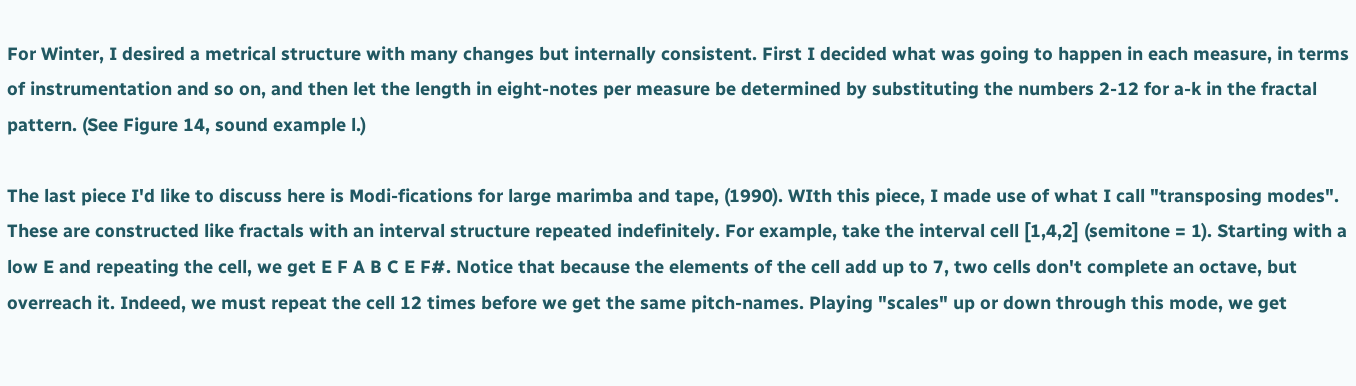For Winter, I desired a metrical structure with many changes but internally consistent. First I decided what was going to happen in each measure, in terms of instrumentation and so on, and then let the length in eight-notes per measure be determined by substituting the numbers 2-12 for a-k in the fractal pattern. (See Figure 14, sound example l.)

The last piece I'd like to discuss here is Modi-fications for large marimba and tape, (1990). WIth this piece, I made use of what I call "transposing modes". These are constructed like fractals with an interval structure repeated indefinitely. For example, take the interval cell [1,4,2] (semitone = 1). Starting with a low E and repeating the cell, we get E F A B C E F#. Notice that because the elements of the cell add up to 7, two cells don't complete an octave, but overreach it. Indeed, we must repeat the cell 12 times before we get the same pitch-names. Playing "scales" up or down through this mode, we get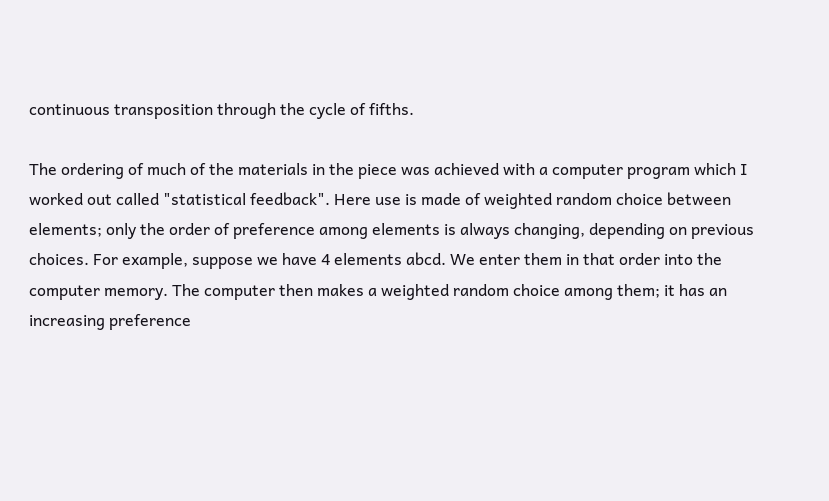continuous transposition through the cycle of fifths.

The ordering of much of the materials in the piece was achieved with a computer program which I worked out called "statistical feedback". Here use is made of weighted random choice between elements; only the order of preference among elements is always changing, depending on previous choices. For example, suppose we have 4 elements abcd. We enter them in that order into the computer memory. The computer then makes a weighted random choice among them; it has an increasing preference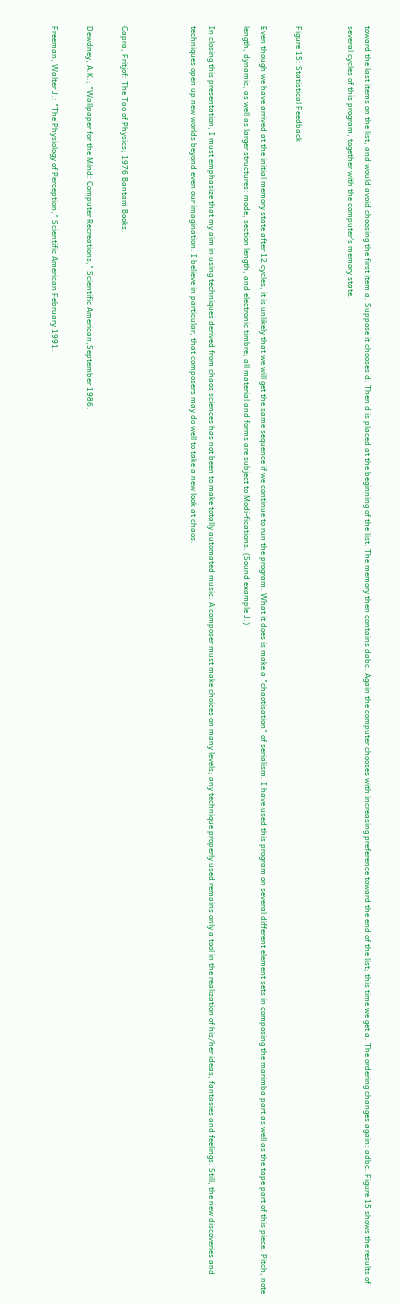toward the last items on the list, and would avoid choosing the first item a. Suppose it chooses d. Then d is placed at the beginning of the list. The memory then contains dabc. Again the computer chooses with increasing preference toward the end of the list; this time we get a. The ordering changes again: adbc. Figure 15 shows the results of several cycles of this program, together with the computer's memory state.


Figure 15: Statistical Feedback

Even though we have arrived at the initial memory state after 12 cycles, it is unlikely that we will get the same sequence if we continue to run the program. What it does is make a "chaotisation" of serialism. I have used this program on several different element sets in composing the marimba part as well as the tape part of this piece. Pitch, note length, dynamic, as well as larger structures: mode, section length, and electronic timbre; all material and forms are subject to Modi-fications. (Sound example J.)

In closing this presentation, I must emphasize that my aim in using techniques derived from chaos sciences has not been to make totally automated music. A composer must make choices on many levels; any technique properly used remains only a tool in the realization of his/her ideas, fantasies and feelings. Still, the new discoveries and techniques open up new worlds beyond even our imagination. I believe in particular, that composers may do well to take a new look at chaos.



Capra, Fritjof: The Tao of Physics; 1976 Bantam Books.

Dewdney, A.K.; "Wallpaper for the Mind: Computer Recreations," Scientific American,September 1986.

Freeman, Walter J.: "The Physiology of Perception," Scientific American February 1991.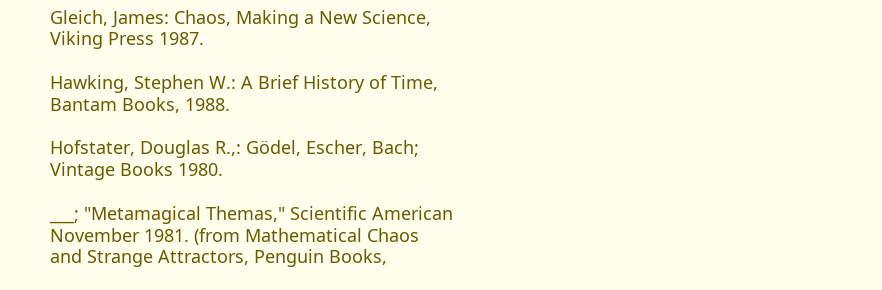Gleich, James: Chaos, Making a New Science, Viking Press 1987.

Hawking, Stephen W.: A Brief History of Time, Bantam Books, 1988.

Hofstater, Douglas R.,: Gödel, Escher, Bach; Vintage Books 1980.

___; "Metamagical Themas," Scientific American November 1981. (from Mathematical Chaos and Strange Attractors, Penguin Books,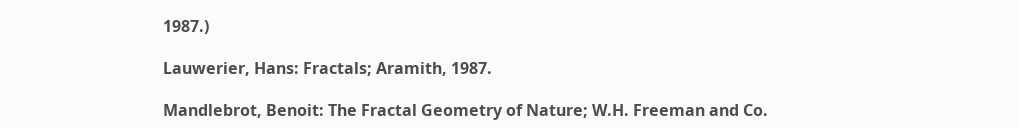1987.)

Lauwerier, Hans: Fractals; Aramith, 1987.

Mandlebrot, Benoit: The Fractal Geometry of Nature; W.H. Freeman and Co.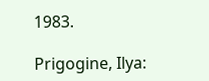1983.

Prigogine, Ilya: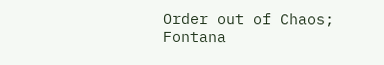Order out of Chaos; Fontana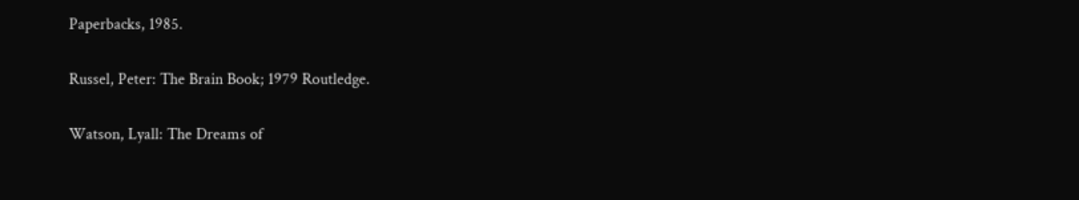Paperbacks, 1985.

Russel, Peter: The Brain Book; 1979 Routledge.

Watson, Lyall: The Dreams of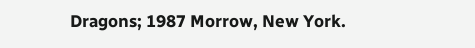Dragons; 1987 Morrow, New York.